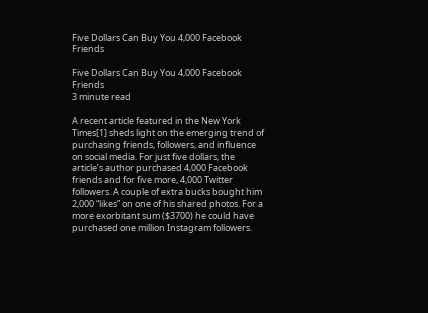Five Dollars Can Buy You 4,000 Facebook Friends

Five Dollars Can Buy You 4,000 Facebook Friends
3 minute read

A recent article featured in the New York Times[1] sheds light on the emerging trend of purchasing friends, followers, and influence on social media. For just five dollars, the article’s author purchased 4,000 Facebook friends and for five more, 4,000 Twitter followers. A couple of extra bucks bought him 2,000 “likes” on one of his shared photos. For a more exorbitant sum ($3700) he could have purchased one million Instagram followers.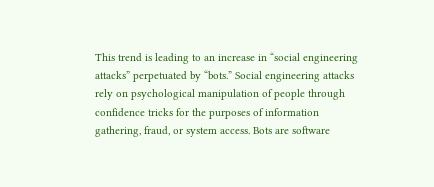This trend is leading to an increase in “social engineering attacks” perpetuated by “bots.” Social engineering attacks rely on psychological manipulation of people through confidence tricks for the purposes of information gathering, fraud, or system access. Bots are software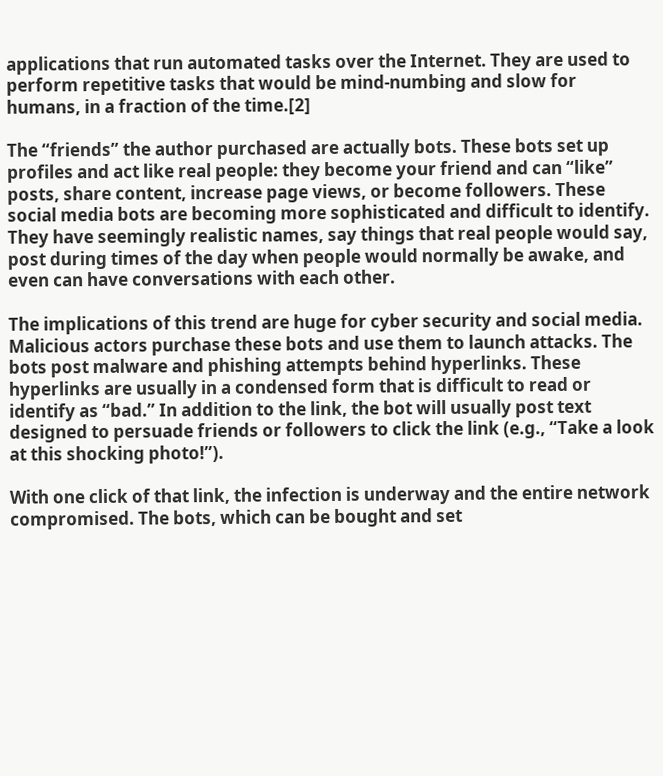applications that run automated tasks over the Internet. They are used to perform repetitive tasks that would be mind-numbing and slow for humans, in a fraction of the time.[2]

The “friends” the author purchased are actually bots. These bots set up profiles and act like real people: they become your friend and can “like” posts, share content, increase page views, or become followers. These social media bots are becoming more sophisticated and difficult to identify. They have seemingly realistic names, say things that real people would say, post during times of the day when people would normally be awake, and even can have conversations with each other.

The implications of this trend are huge for cyber security and social media. Malicious actors purchase these bots and use them to launch attacks. The bots post malware and phishing attempts behind hyperlinks. These hyperlinks are usually in a condensed form that is difficult to read or identify as “bad.” In addition to the link, the bot will usually post text designed to persuade friends or followers to click the link (e.g., “Take a look at this shocking photo!”).

With one click of that link, the infection is underway and the entire network compromised. The bots, which can be bought and set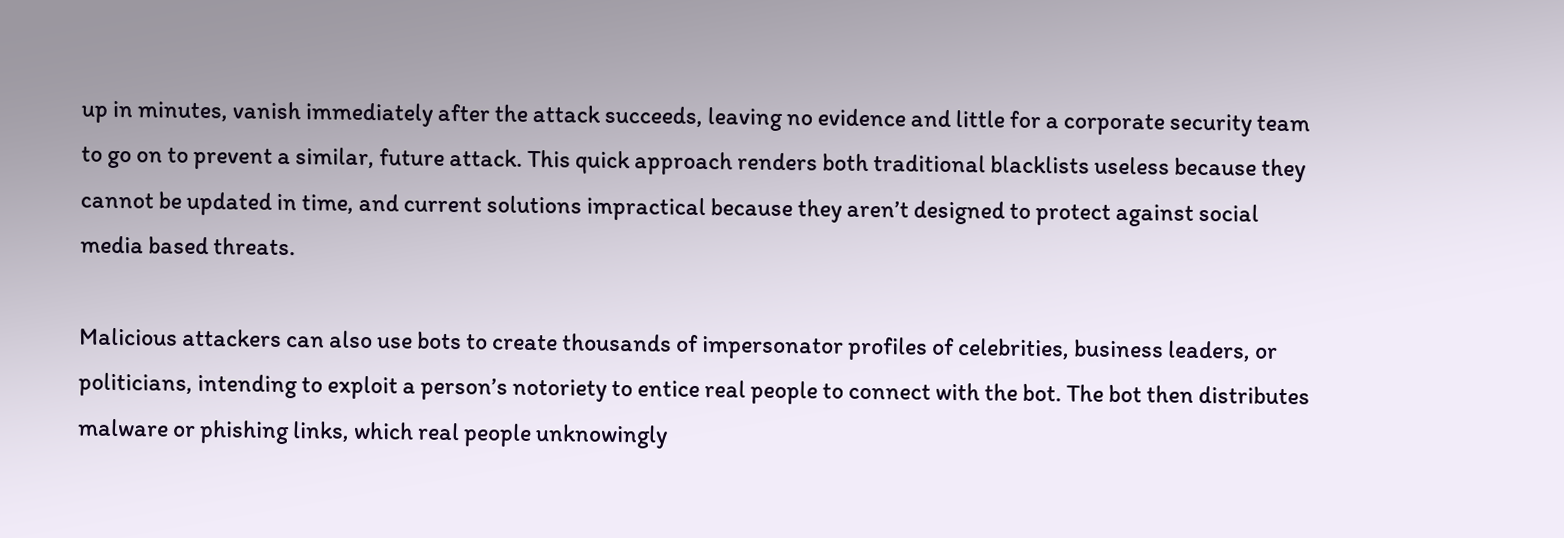up in minutes, vanish immediately after the attack succeeds, leaving no evidence and little for a corporate security team to go on to prevent a similar, future attack. This quick approach renders both traditional blacklists useless because they cannot be updated in time, and current solutions impractical because they aren’t designed to protect against social media based threats.

Malicious attackers can also use bots to create thousands of impersonator profiles of celebrities, business leaders, or politicians, intending to exploit a person’s notoriety to entice real people to connect with the bot. The bot then distributes malware or phishing links, which real people unknowingly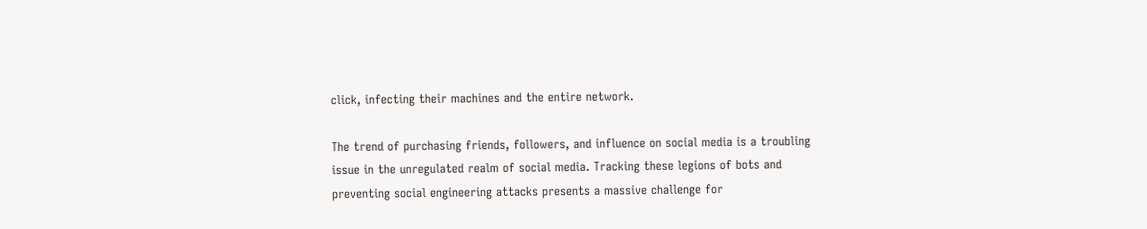click, infecting their machines and the entire network.

The trend of purchasing friends, followers, and influence on social media is a troubling issue in the unregulated realm of social media. Tracking these legions of bots and preventing social engineering attacks presents a massive challenge for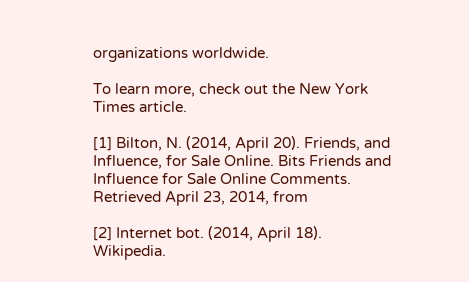organizations worldwide.

To learn more, check out the New York Times article.

[1] Bilton, N. (2014, April 20). Friends, and Influence, for Sale Online. Bits Friends and Influence for Sale Online Comments. Retrieved April 23, 2014, from

[2] Internet bot. (2014, April 18). Wikipedia.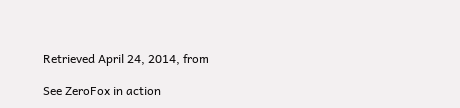Retrieved April 24, 2014, from

See ZeroFox in action